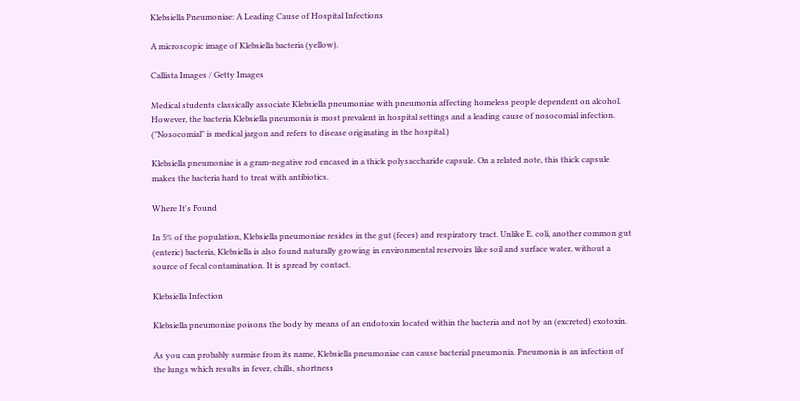Klebsiella Pneumoniae: A Leading Cause of Hospital Infections

A microscopic image of Klebsiella bacteria (yellow).

Callista Images / Getty Images

Medical students classically associate Klebsiella pneumoniae with pneumonia affecting homeless people dependent on alcohol. However, the bacteria Klebsiella pneumonia is most prevalent in hospital settings and a leading cause of nosocomial infection. ("Nosocomial" is medical jargon and refers to disease originating in the hospital.)

Klebsiella pneumoniae is a gram-negative rod encased in a thick polysaccharide capsule. On a related note, this thick capsule makes the bacteria hard to treat with antibiotics.

Where It's Found

In 5% of the population, Klebsiella pneumoniae resides in the gut (feces) and respiratory tract. Unlike E. coli, another common gut (enteric) bacteria, Klebsiella is also found naturally growing in environmental reservoirs like soil and surface water, without a source of fecal contamination. It is spread by contact.

Klebsiella Infection

Klebsiella pneumoniae poisons the body by means of an endotoxin located within the bacteria and not by an (excreted) exotoxin.

As you can probably surmise from its name, Klebsiella pneumoniae can cause bacterial pneumonia. Pneumonia is an infection of the lungs which results in fever, chills, shortness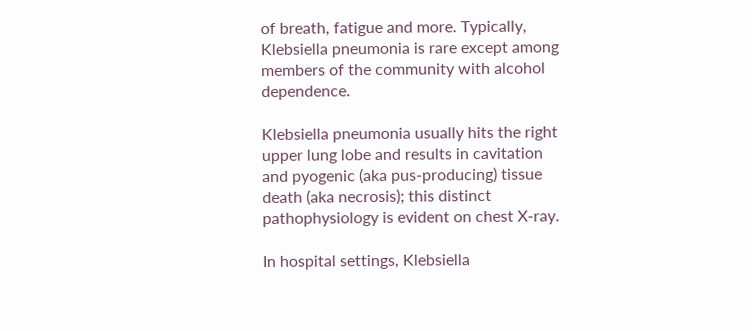of breath, fatigue and more. Typically, Klebsiella pneumonia is rare except among members of the community with alcohol dependence.

Klebsiella pneumonia usually hits the right upper lung lobe and results in cavitation and pyogenic (aka pus-producing) tissue death (aka necrosis); this distinct pathophysiology is evident on chest X-ray.

In hospital settings, Klebsiella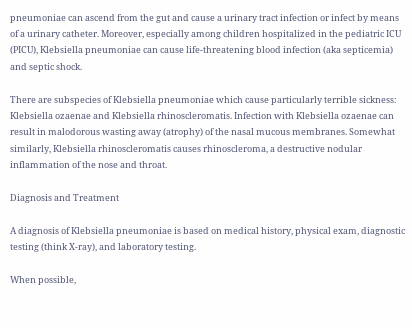pneumoniae can ascend from the gut and cause a urinary tract infection or infect by means of a urinary catheter. Moreover, especially among children hospitalized in the pediatric ICU (PICU), Klebsiella pneumoniae can cause life-threatening blood infection (aka septicemia) and septic shock.

There are subspecies of Klebsiella pneumoniae which cause particularly terrible sickness: Klebsiella ozaenae and Klebsiella rhinoscleromatis. Infection with Klebsiella ozaenae can result in malodorous wasting away (atrophy) of the nasal mucous membranes. Somewhat similarly, Klebsiella rhinoscleromatis causes rhinoscleroma, a destructive nodular inflammation of the nose and throat.

Diagnosis and Treatment

A diagnosis of Klebsiella pneumoniae is based on medical history, physical exam, diagnostic testing (think X-ray), and laboratory testing.

When possible,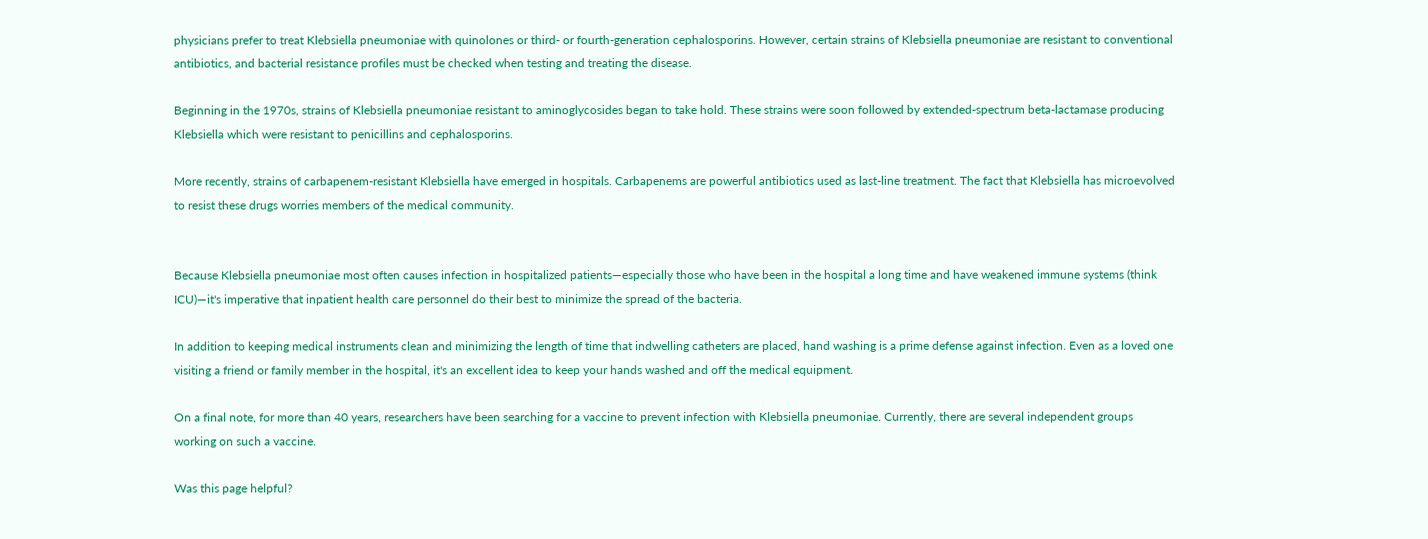physicians prefer to treat Klebsiella pneumoniae with quinolones or third- or fourth-generation cephalosporins. However, certain strains of Klebsiella pneumoniae are resistant to conventional antibiotics, and bacterial resistance profiles must be checked when testing and treating the disease.

Beginning in the 1970s, strains of Klebsiella pneumoniae resistant to aminoglycosides began to take hold. These strains were soon followed by extended-spectrum beta-lactamase producing Klebsiella which were resistant to penicillins and cephalosporins.

More recently, strains of carbapenem-resistant Klebsiella have emerged in hospitals. Carbapenems are powerful antibiotics used as last-line treatment. The fact that Klebsiella has microevolved to resist these drugs worries members of the medical community.


Because Klebsiella pneumoniae most often causes infection in hospitalized patients—especially those who have been in the hospital a long time and have weakened immune systems (think ICU)—it's imperative that inpatient health care personnel do their best to minimize the spread of the bacteria.

In addition to keeping medical instruments clean and minimizing the length of time that indwelling catheters are placed, hand washing is a prime defense against infection. Even as a loved one visiting a friend or family member in the hospital, it's an excellent idea to keep your hands washed and off the medical equipment.

On a final note, for more than 40 years, researchers have been searching for a vaccine to prevent infection with Klebsiella pneumoniae. Currently, there are several independent groups working on such a vaccine.

Was this page helpful?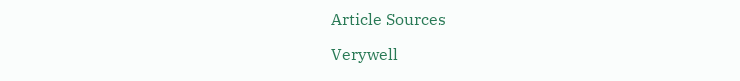Article Sources

Verywell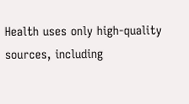Health uses only high-quality sources, including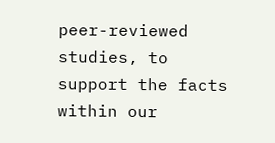peer-reviewed studies, to support the facts within our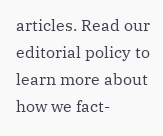articles. Read our editorial policy to learn more about how we fact-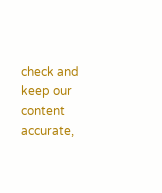check and keep our content accurate,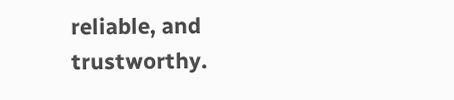reliable, and trustworthy.